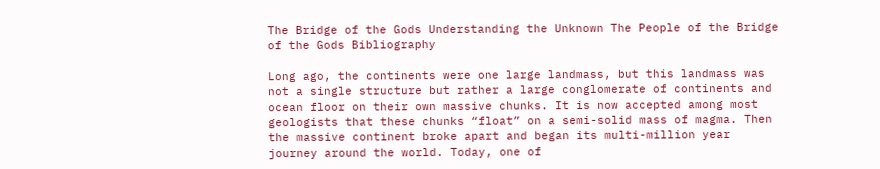The Bridge of the Gods Understanding the Unknown The People of the Bridge of the Gods Bibliography

Long ago, the continents were one large landmass, but this landmass was not a single structure but rather a large conglomerate of continents and ocean floor on their own massive chunks. It is now accepted among most geologists that these chunks “float” on a semi-solid mass of magma. Then the massive continent broke apart and began its multi-million year journey around the world. Today, one of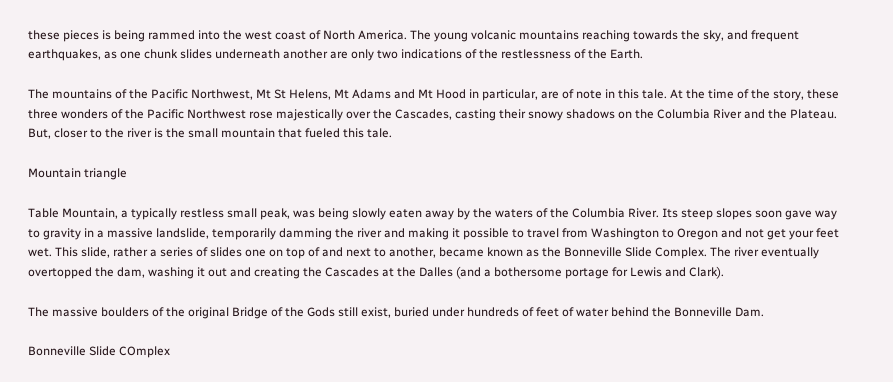these pieces is being rammed into the west coast of North America. The young volcanic mountains reaching towards the sky, and frequent earthquakes, as one chunk slides underneath another are only two indications of the restlessness of the Earth.

The mountains of the Pacific Northwest, Mt St Helens, Mt Adams and Mt Hood in particular, are of note in this tale. At the time of the story, these three wonders of the Pacific Northwest rose majestically over the Cascades, casting their snowy shadows on the Columbia River and the Plateau. But, closer to the river is the small mountain that fueled this tale.

Mountain triangle

Table Mountain, a typically restless small peak, was being slowly eaten away by the waters of the Columbia River. Its steep slopes soon gave way to gravity in a massive landslide, temporarily damming the river and making it possible to travel from Washington to Oregon and not get your feet wet. This slide, rather a series of slides one on top of and next to another, became known as the Bonneville Slide Complex. The river eventually overtopped the dam, washing it out and creating the Cascades at the Dalles (and a bothersome portage for Lewis and Clark).

The massive boulders of the original Bridge of the Gods still exist, buried under hundreds of feet of water behind the Bonneville Dam.

Bonneville Slide COmplex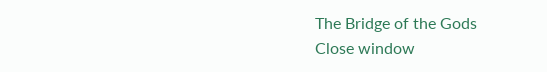The Bridge of the Gods
Close window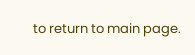to return to main page.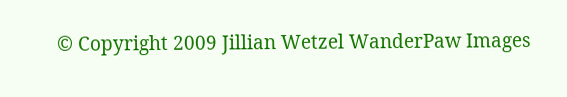© Copyright 2009 Jillian Wetzel WanderPaw Images